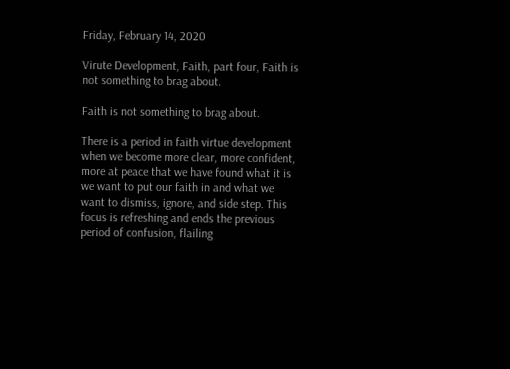Friday, February 14, 2020

Virute Development, Faith, part four, Faith is not something to brag about.

Faith is not something to brag about.

There is a period in faith virtue development when we become more clear, more confident, more at peace that we have found what it is we want to put our faith in and what we want to dismiss, ignore, and side step. This focus is refreshing and ends the previous period of confusion, flailing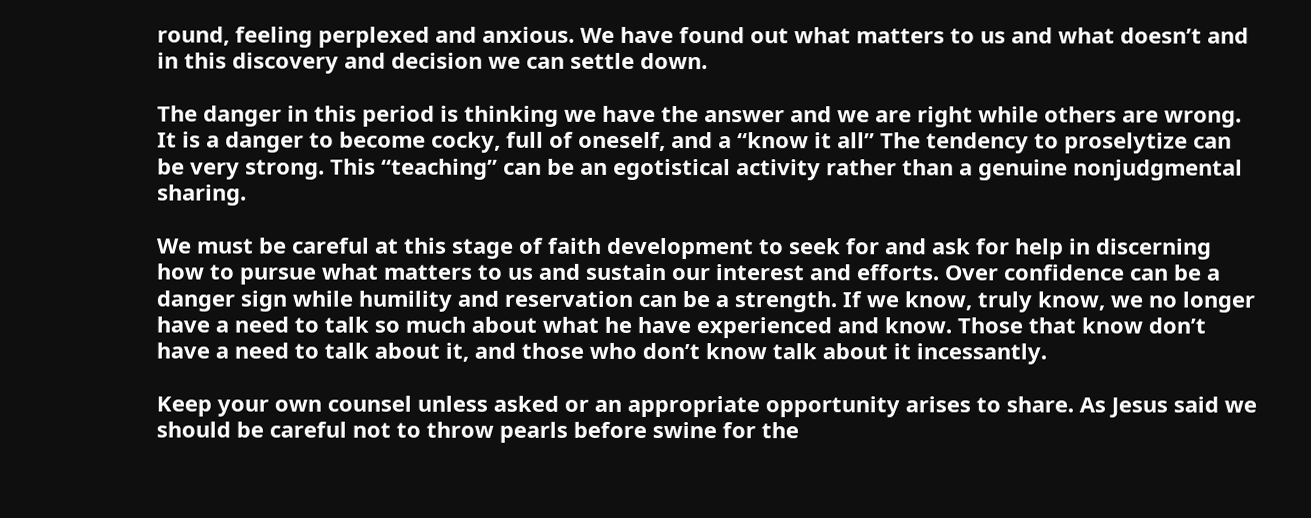round, feeling perplexed and anxious. We have found out what matters to us and what doesn’t and in this discovery and decision we can settle down.

The danger in this period is thinking we have the answer and we are right while others are wrong. It is a danger to become cocky, full of oneself, and a “know it all” The tendency to proselytize can be very strong. This “teaching” can be an egotistical activity rather than a genuine nonjudgmental sharing.

We must be careful at this stage of faith development to seek for and ask for help in discerning how to pursue what matters to us and sustain our interest and efforts. Over confidence can be a danger sign while humility and reservation can be a strength. If we know, truly know, we no longer have a need to talk so much about what he have experienced and know. Those that know don’t have a need to talk about it, and those who don’t know talk about it incessantly.

Keep your own counsel unless asked or an appropriate opportunity arises to share. As Jesus said we should be careful not to throw pearls before swine for the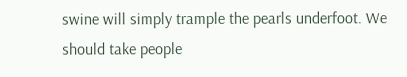swine will simply trample the pearls underfoot. We should take people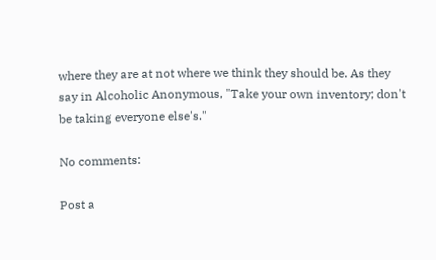where they are at not where we think they should be. As they say in Alcoholic Anonymous, "Take your own inventory; don't be taking everyone else's."

No comments:

Post a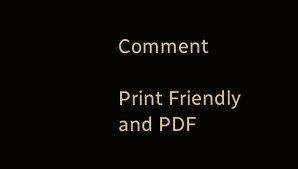Comment

Print Friendly and PDF